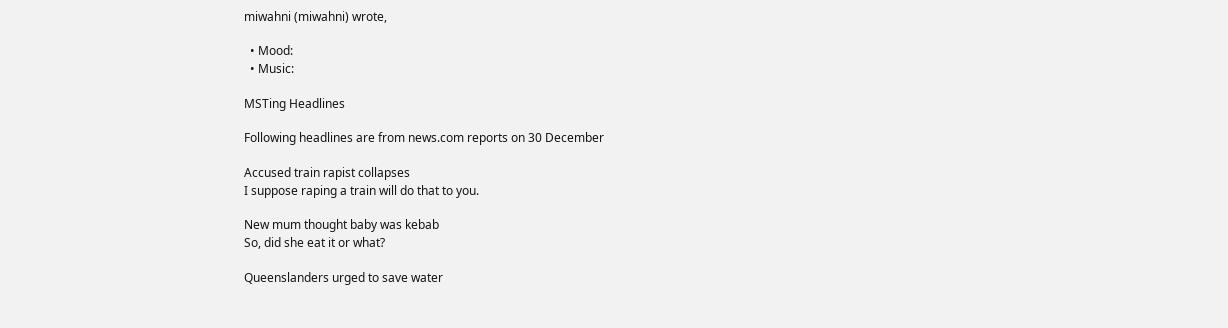miwahni (miwahni) wrote,

  • Mood:
  • Music:

MSTing Headlines

Following headlines are from news.com reports on 30 December

Accused train rapist collapses
I suppose raping a train will do that to you.

New mum thought baby was kebab
So, did she eat it or what?

Queenslanders urged to save water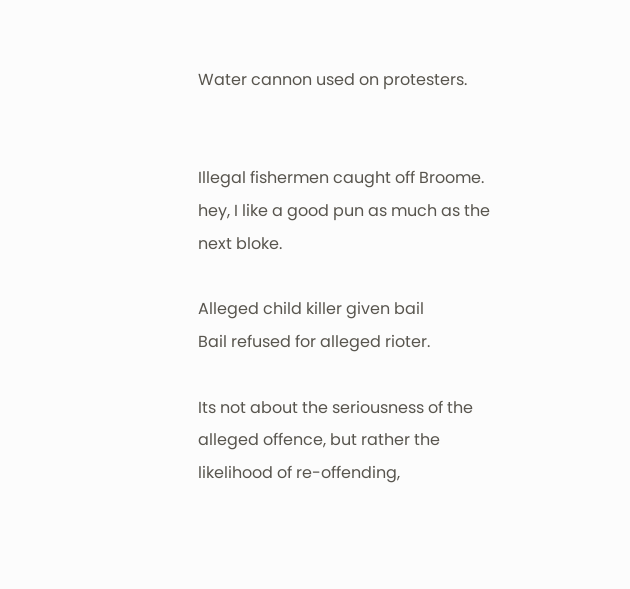Water cannon used on protesters.


Illegal fishermen caught off Broome.
hey, I like a good pun as much as the next bloke.

Alleged child killer given bail
Bail refused for alleged rioter.

Its not about the seriousness of the alleged offence, but rather the likelihood of re-offending,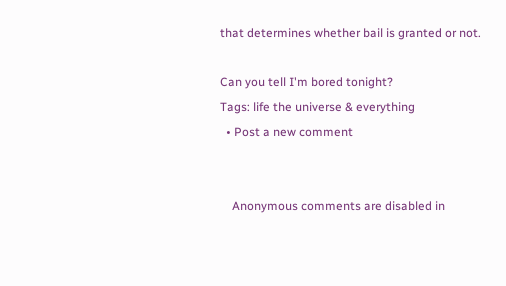that determines whether bail is granted or not.

Can you tell I'm bored tonight?
Tags: life the universe & everything
  • Post a new comment


    Anonymous comments are disabled in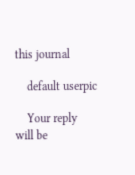this journal

    default userpic

    Your reply will be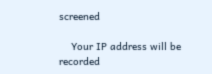screened

    Your IP address will be recorded